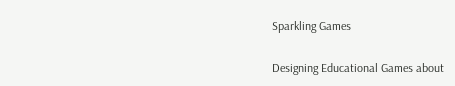Sparkling Games

Designing Educational Games about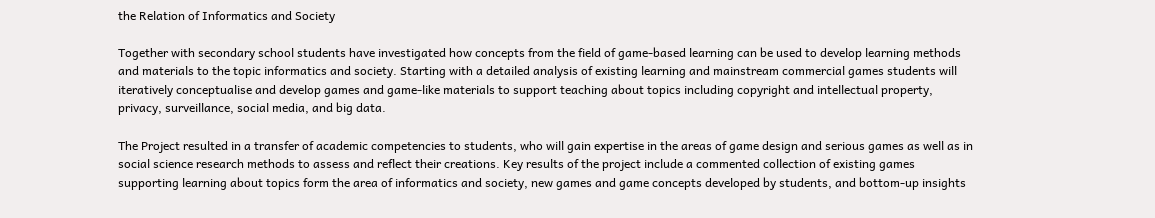the Relation of Informatics and Society

Together with secondary school students have investigated how concepts from the field of game-based learning can be used to develop learning methods and materials to the topic informatics and society. Starting with a detailed analysis of existing learning and mainstream commercial games students will iteratively conceptualise and develop games and game-like materials to support teaching about topics including copyright and intellectual property, privacy, surveillance, social media, and big data.

The Project resulted in a transfer of academic competencies to students, who will gain expertise in the areas of game design and serious games as well as in social science research methods to assess and reflect their creations. Key results of the project include a commented collection of existing games supporting learning about topics form the area of informatics and society, new games and game concepts developed by students, and bottom-up insights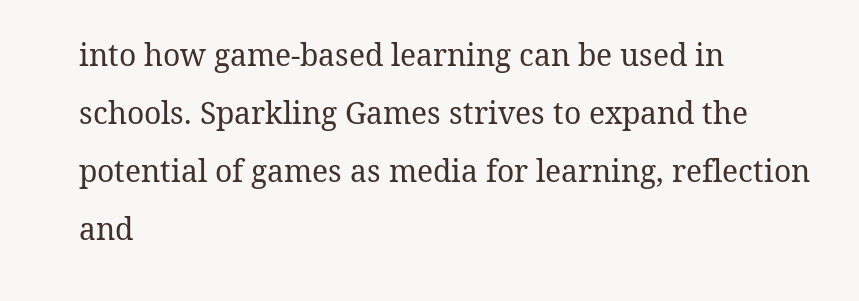into how game-based learning can be used in schools. Sparkling Games strives to expand the potential of games as media for learning, reflection and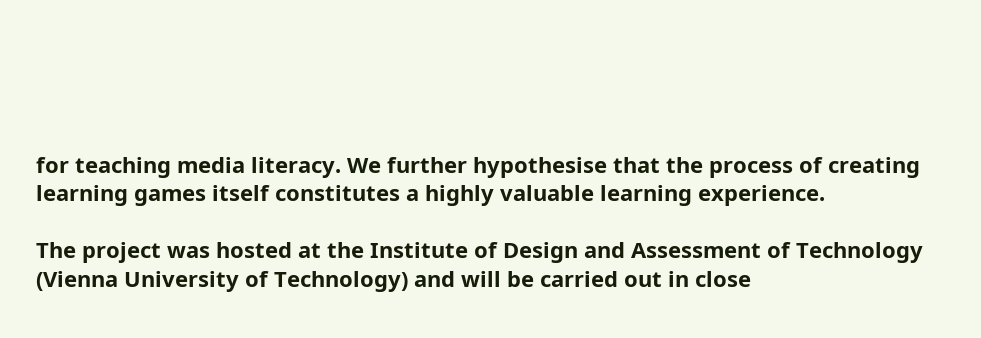for teaching media literacy. We further hypothesise that the process of creating learning games itself constitutes a highly valuable learning experience.

The project was hosted at the Institute of Design and Assessment of Technology (Vienna University of Technology) and will be carried out in close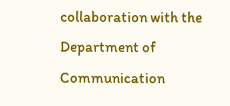collaboration with the Department of Communication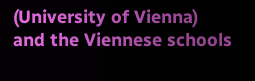(University of Vienna) and the Viennese schools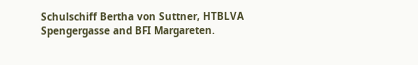Schulschiff Bertha von Suttner, HTBLVA Spengergasse and BFI Margareten.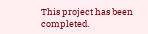This project has been completed.